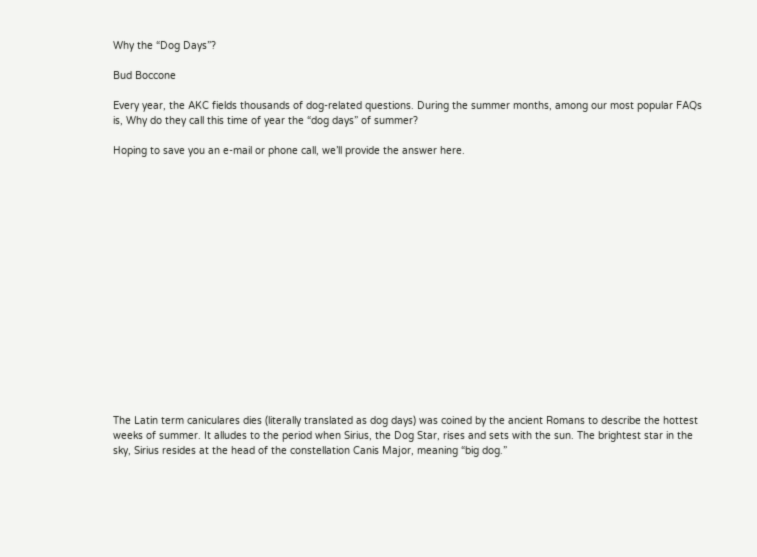Why the “Dog Days”?

Bud Boccone

Every year, the AKC fields thousands of dog-related questions. During the summer months, among our most popular FAQs is, Why do they call this time of year the “dog days” of summer?

Hoping to save you an e-mail or phone call, we’ll provide the answer here.

















The Latin term caniculares dies (literally translated as dog days) was coined by the ancient Romans to describe the hottest weeks of summer. It alludes to the period when Sirius, the Dog Star, rises and sets with the sun. The brightest star in the sky, Sirius resides at the head of the constellation Canis Major, meaning “big dog.”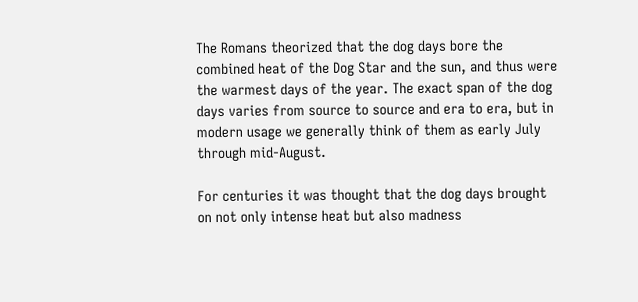The Romans theorized that the dog days bore the combined heat of the Dog Star and the sun, and thus were the warmest days of the year. The exact span of the dog days varies from source to source and era to era, but in modern usage we generally think of them as early July through mid-August.

For centuries it was thought that the dog days brought on not only intense heat but also madness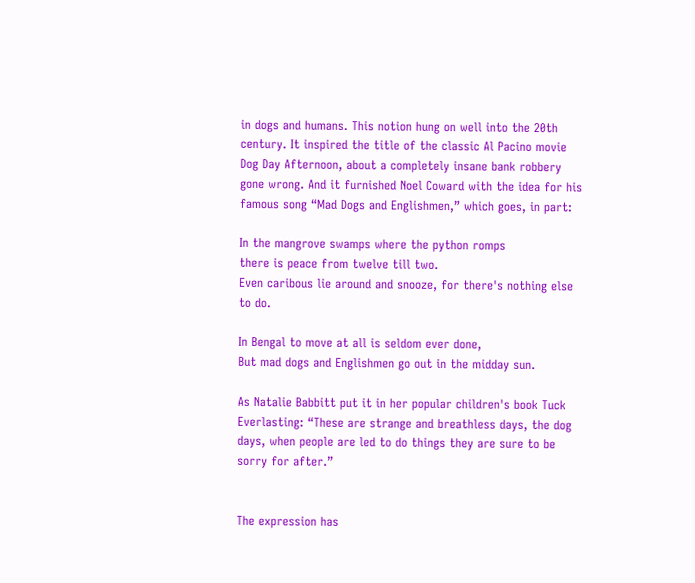in dogs and humans. This notion hung on well into the 20th century. It inspired the title of the classic Al Pacino movie Dog Day Afternoon, about a completely insane bank robbery gone wrong. And it furnished Noel Coward with the idea for his famous song “Mad Dogs and Englishmen,” which goes, in part:

In the mangrove swamps where the python romps
there is peace from twelve till two.
Even caribous lie around and snooze, for there's nothing else to do.

In Bengal to move at all is seldom ever done,
But mad dogs and Englishmen go out in the midday sun.

As Natalie Babbitt put it in her popular children's book Tuck Everlasting: “These are strange and breathless days, the dog days, when people are led to do things they are sure to be sorry for after.”


The expression has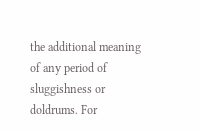the additional meaning of any period of sluggishness or doldrums. For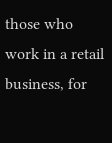those who work in a retail business, for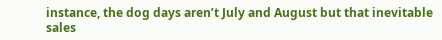instance, the dog days aren’t July and August but that inevitable sales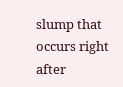slump that occurs right after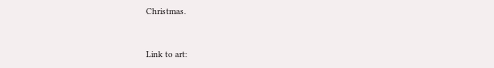Christmas.


Link to art: